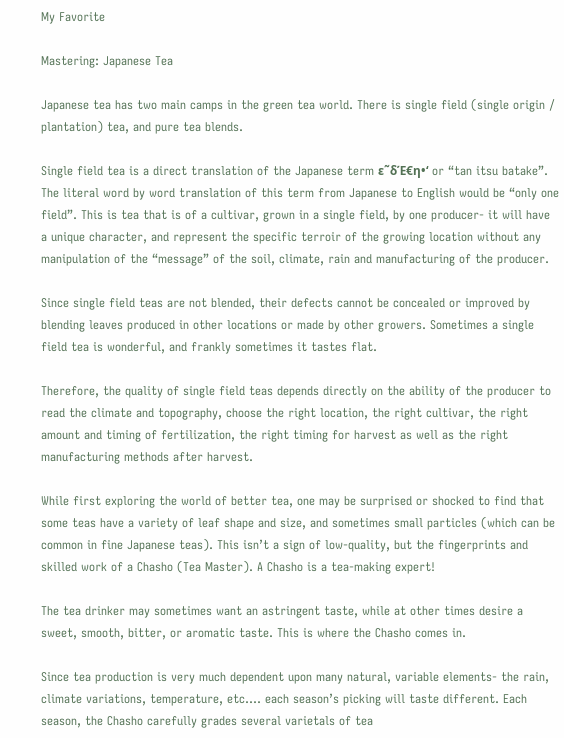My Favorite

Mastering: Japanese Tea

Japanese tea has two main camps in the green tea world. There is single field (single origin / plantation) tea, and pure tea blends.

Single field tea is a direct translation of the Japanese term ε˜δΈ€η•‘ or “tan itsu batake”. The literal word by word translation of this term from Japanese to English would be “only one field”. This is tea that is of a cultivar, grown in a single field, by one producer- it will have a unique character, and represent the specific terroir of the growing location without any manipulation of the “message” of the soil, climate, rain and manufacturing of the producer.

Since single field teas are not blended, their defects cannot be concealed or improved by blending leaves produced in other locations or made by other growers. Sometimes a single field tea is wonderful, and frankly sometimes it tastes flat.

Therefore, the quality of single field teas depends directly on the ability of the producer to read the climate and topography, choose the right location, the right cultivar, the right amount and timing of fertilization, the right timing for harvest as well as the right manufacturing methods after harvest.

While first exploring the world of better tea, one may be surprised or shocked to find that some teas have a variety of leaf shape and size, and sometimes small particles (which can be common in fine Japanese teas). This isn’t a sign of low-quality, but the fingerprints and skilled work of a Chasho (Tea Master). A Chasho is a tea-making expert!

The tea drinker may sometimes want an astringent taste, while at other times desire a sweet, smooth, bitter, or aromatic taste. This is where the Chasho comes in.

Since tea production is very much dependent upon many natural, variable elements- the rain, climate variations, temperature, etc.… each season’s picking will taste different. Each season, the Chasho carefully grades several varietals of tea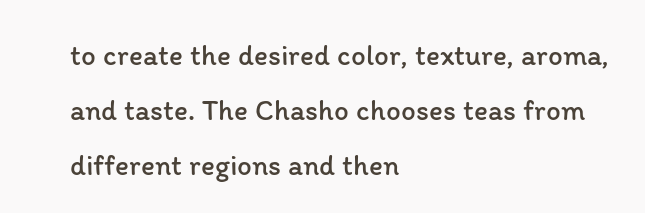to create the desired color, texture, aroma, and taste. The Chasho chooses teas from different regions and then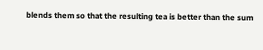blends them so that the resulting tea is better than the sum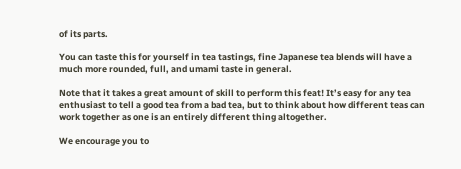of its parts.

You can taste this for yourself in tea tastings, fine Japanese tea blends will have a much more rounded, full, and umami taste in general.

Note that it takes a great amount of skill to perform this feat! It’s easy for any tea enthusiast to tell a good tea from a bad tea, but to think about how different teas can work together as one is an entirely different thing altogether.

We encourage you to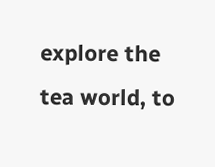explore the tea world, to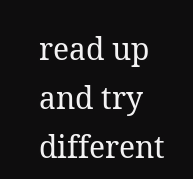read up and try different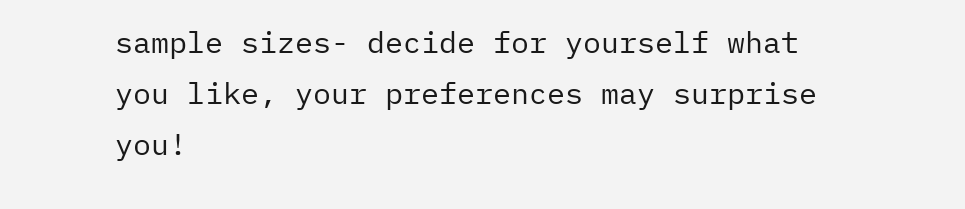sample sizes- decide for yourself what you like, your preferences may surprise you!